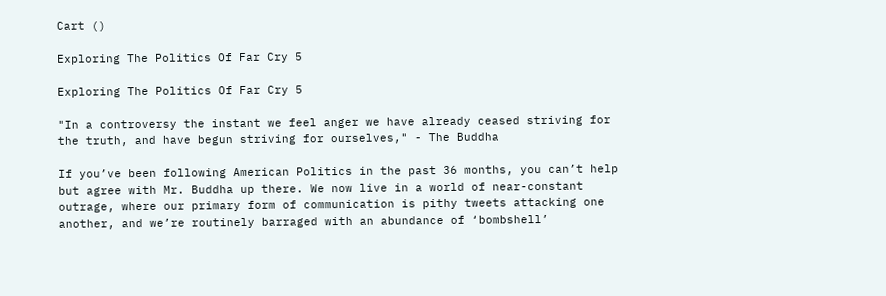Cart ()

Exploring The Politics Of Far Cry 5

Exploring The Politics Of Far Cry 5

"In a controversy the instant we feel anger we have already ceased striving for the truth, and have begun striving for ourselves," - The Buddha

If you’ve been following American Politics in the past 36 months, you can’t help but agree with Mr. Buddha up there. We now live in a world of near-constant outrage, where our primary form of communication is pithy tweets attacking one another, and we’re routinely barraged with an abundance of ‘bombshell’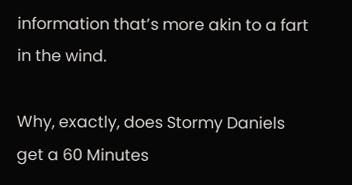information that’s more akin to a fart in the wind.

Why, exactly, does Stormy Daniels get a 60 Minutes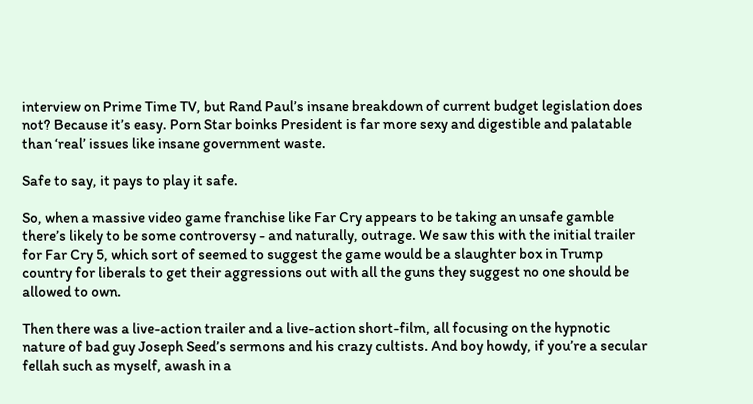interview on Prime Time TV, but Rand Paul’s insane breakdown of current budget legislation does not? Because it’s easy. Porn Star boinks President is far more sexy and digestible and palatable than ‘real’ issues like insane government waste.

Safe to say, it pays to play it safe.

So, when a massive video game franchise like Far Cry appears to be taking an unsafe gamble there’s likely to be some controversy - and naturally, outrage. We saw this with the initial trailer for Far Cry 5, which sort of seemed to suggest the game would be a slaughter box in Trump country for liberals to get their aggressions out with all the guns they suggest no one should be allowed to own.

Then there was a live-action trailer and a live-action short-film, all focusing on the hypnotic nature of bad guy Joseph Seed’s sermons and his crazy cultists. And boy howdy, if you’re a secular fellah such as myself, awash in a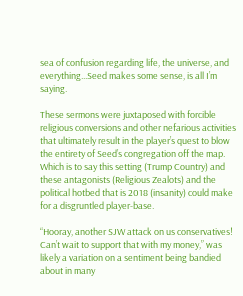sea of confusion regarding life, the universe, and everything...Seed makes some sense, is all I’m saying.

These sermons were juxtaposed with forcible religious conversions and other nefarious activities that ultimately result in the player’s quest to blow the entirety of Seed’s congregation off the map. Which is to say this setting (Trump Country) and these antagonists (Religious Zealots) and the political hotbed that is 2018 (insanity) could make for a disgruntled player-base.

“Hooray, another SJW attack on us conservatives! Can’t wait to support that with my money,” was likely a variation on a sentiment being bandied about in many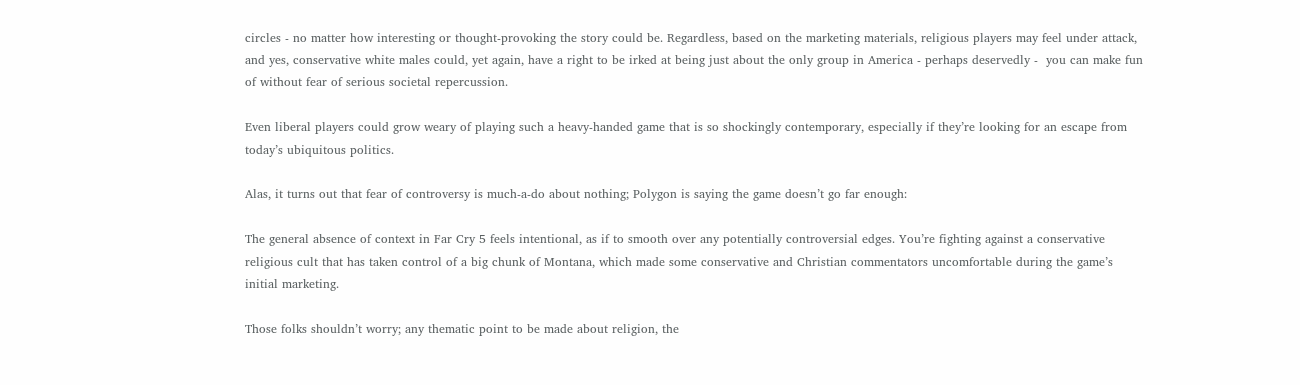circles - no matter how interesting or thought-provoking the story could be. Regardless, based on the marketing materials, religious players may feel under attack, and yes, conservative white males could, yet again, have a right to be irked at being just about the only group in America - perhaps deservedly -  you can make fun of without fear of serious societal repercussion.

Even liberal players could grow weary of playing such a heavy-handed game that is so shockingly contemporary, especially if they’re looking for an escape from today’s ubiquitous politics.

Alas, it turns out that fear of controversy is much-a-do about nothing; Polygon is saying the game doesn’t go far enough:

The general absence of context in Far Cry 5 feels intentional, as if to smooth over any potentially controversial edges. You’re fighting against a conservative religious cult that has taken control of a big chunk of Montana, which made some conservative and Christian commentators uncomfortable during the game’s initial marketing.

Those folks shouldn’t worry; any thematic point to be made about religion, the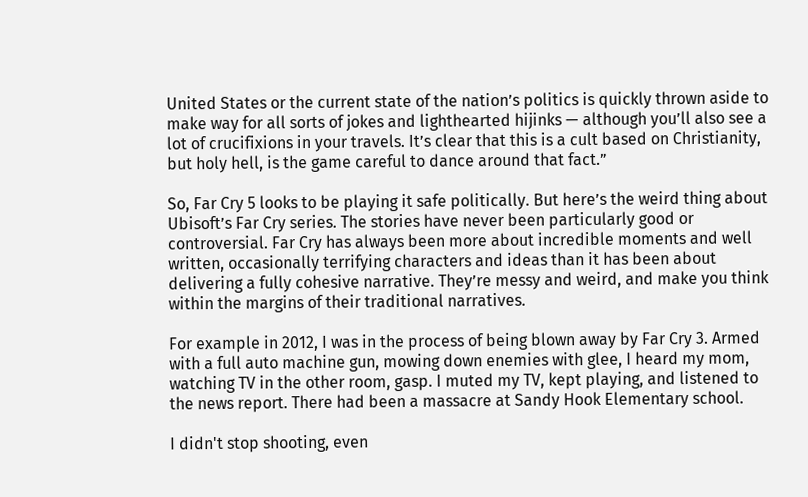United States or the current state of the nation’s politics is quickly thrown aside to make way for all sorts of jokes and lighthearted hijinks — although you’ll also see a lot of crucifixions in your travels. It’s clear that this is a cult based on Christianity, but holy hell, is the game careful to dance around that fact.”

So, Far Cry 5 looks to be playing it safe politically. But here’s the weird thing about Ubisoft’s Far Cry series. The stories have never been particularly good or controversial. Far Cry has always been more about incredible moments and well written, occasionally terrifying characters and ideas than it has been about delivering a fully cohesive narrative. They’re messy and weird, and make you think within the margins of their traditional narratives.

For example in 2012, I was in the process of being blown away by Far Cry 3. Armed with a full auto machine gun, mowing down enemies with glee, I heard my mom, watching TV in the other room, gasp. I muted my TV, kept playing, and listened to the news report. There had been a massacre at Sandy Hook Elementary school.

I didn't stop shooting, even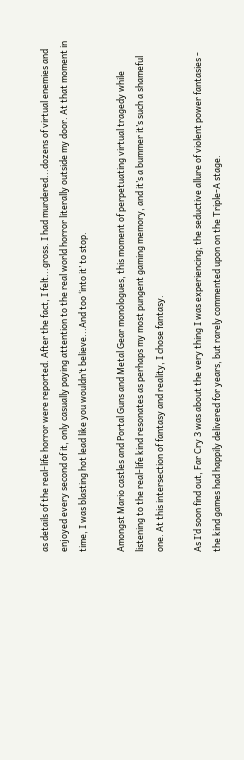as details of the real-life horror were reported. After the fact, I felt...gross. I had murdered...dozens of virtual enemies and enjoyed every second of it, only casually paying attention to the real world horror literally outside my door. At that moment in time, I was blasting hot lead like you wouldn’t believe...And too ‘into it’ to stop.

Amongst Mario castles and Portal Guns and Metal Gear monologues, this moment of perpetuating virtual tragedy while listening to the real-life kind resonates as perhaps my most pungent gaming memory, and it’s a bummer it’s such a shameful one. At this intersection of fantasy and reality, I chose fantasy.

As I’d soon find out, Far Cry 3 was about the very thing I was experiencing; the seductive allure of violent power fantasies - the kind games had happily delivered for years, but rarely commented upon on the Triple-A stage.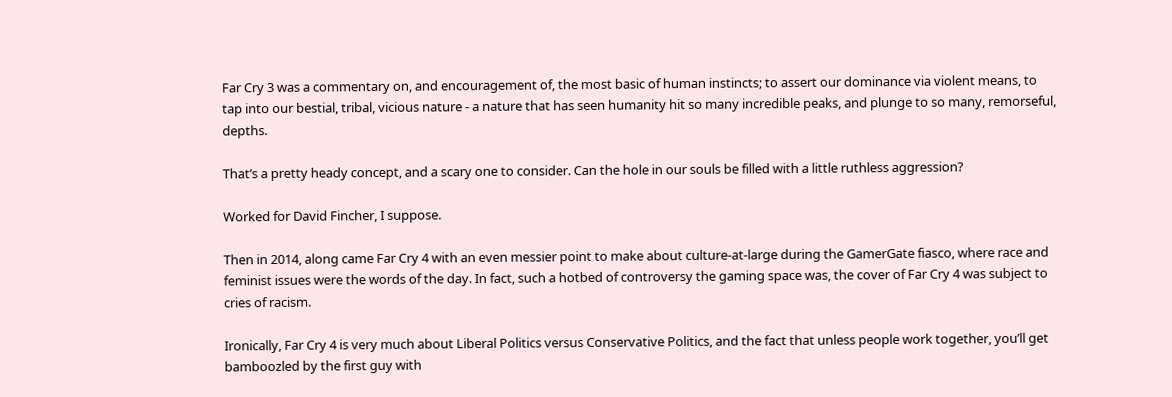Far Cry 3 was a commentary on, and encouragement of, the most basic of human instincts; to assert our dominance via violent means, to tap into our bestial, tribal, vicious nature - a nature that has seen humanity hit so many incredible peaks, and plunge to so many, remorseful, depths.

That’s a pretty heady concept, and a scary one to consider. Can the hole in our souls be filled with a little ruthless aggression?

Worked for David Fincher, I suppose.

Then in 2014, along came Far Cry 4 with an even messier point to make about culture-at-large during the GamerGate fiasco, where race and feminist issues were the words of the day. In fact, such a hotbed of controversy the gaming space was, the cover of Far Cry 4 was subject to cries of racism.

Ironically, Far Cry 4 is very much about Liberal Politics versus Conservative Politics, and the fact that unless people work together, you’ll get bamboozled by the first guy with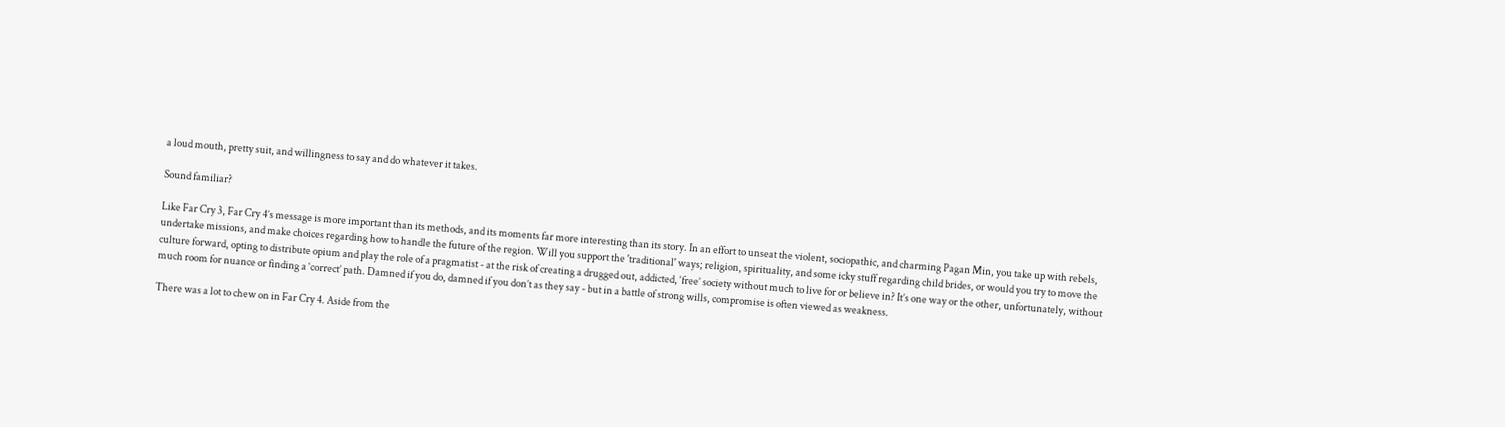a loud mouth, pretty suit, and willingness to say and do whatever it takes.

Sound familiar?

Like Far Cry 3, Far Cry 4’s message is more important than its methods, and its moments far more interesting than its story. In an effort to unseat the violent, sociopathic, and charming Pagan Min, you take up with rebels, undertake missions, and make choices regarding how to handle the future of the region. Will you support the 'traditional' ways; religion, spirituality, and some icky stuff regarding child brides, or would you try to move the culture forward, opting to distribute opium and play the role of a pragmatist - at the risk of creating a drugged out, addicted, ‘free’ society without much to live for or believe in? It’s one way or the other, unfortunately, without much room for nuance or finding a ‘correct’ path. Damned if you do, damned if you don’t as they say - but in a battle of strong wills, compromise is often viewed as weakness.

There was a lot to chew on in Far Cry 4. Aside from the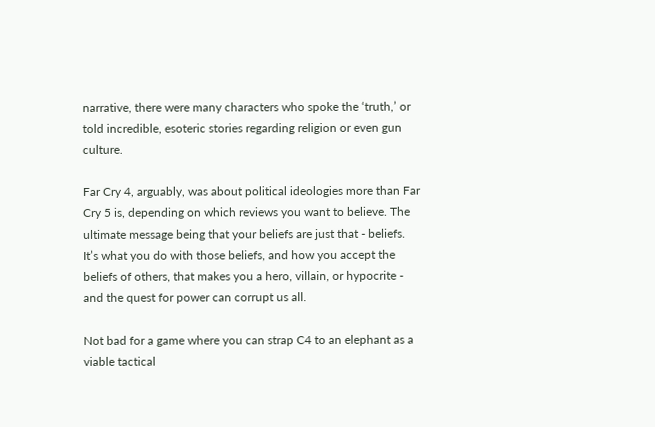narrative, there were many characters who spoke the ‘truth,’ or told incredible, esoteric stories regarding religion or even gun culture.

Far Cry 4, arguably, was about political ideologies more than Far Cry 5 is, depending on which reviews you want to believe. The ultimate message being that your beliefs are just that - beliefs. It’s what you do with those beliefs, and how you accept the beliefs of others, that makes you a hero, villain, or hypocrite - and the quest for power can corrupt us all.

Not bad for a game where you can strap C4 to an elephant as a viable tactical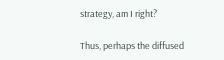strategy, am I right?

Thus, perhaps the diffused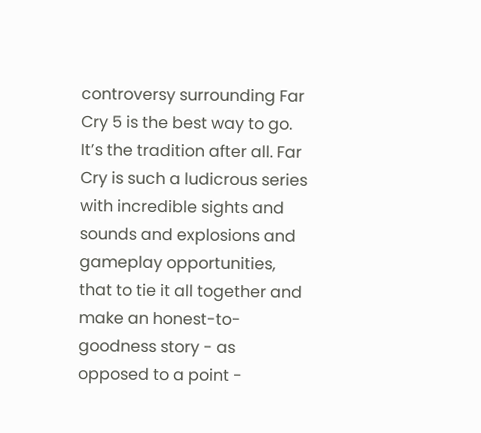controversy surrounding Far Cry 5 is the best way to go. It’s the tradition after all. Far Cry is such a ludicrous series with incredible sights and sounds and explosions and gameplay opportunities, that to tie it all together and make an honest-to-goodness story - as opposed to a point -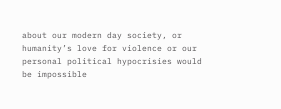about our modern day society, or humanity’s love for violence or our personal political hypocrisies would be impossible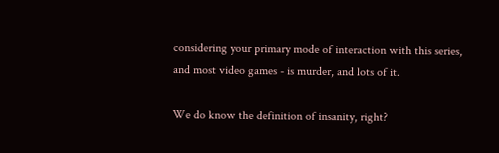considering your primary mode of interaction with this series, and most video games - is murder, and lots of it.

We do know the definition of insanity, right?